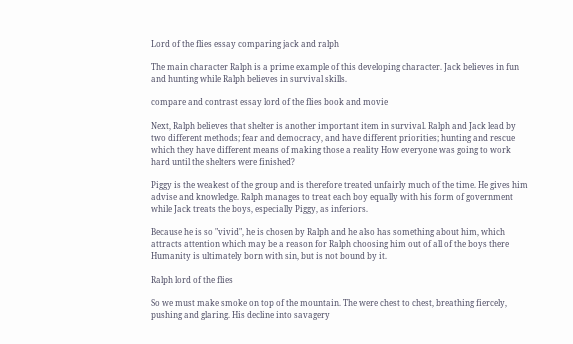Lord of the flies essay comparing jack and ralph

The main character Ralph is a prime example of this developing character. Jack believes in fun and hunting while Ralph believes in survival skills.

compare and contrast essay lord of the flies book and movie

Next, Ralph believes that shelter is another important item in survival. Ralph and Jack lead by two different methods; fear and democracy, and have different priorities; hunting and rescue which they have different means of making those a reality How everyone was going to work hard until the shelters were finished?

Piggy is the weakest of the group and is therefore treated unfairly much of the time. He gives him advise and knowledge. Ralph manages to treat each boy equally with his form of government while Jack treats the boys, especially Piggy, as inferiors.

Because he is so "vivid", he is chosen by Ralph and he also has something about him, which attracts attention which may be a reason for Ralph choosing him out of all of the boys there Humanity is ultimately born with sin, but is not bound by it.

Ralph lord of the flies

So we must make smoke on top of the mountain. The were chest to chest, breathing fiercely, pushing and glaring. His decline into savagery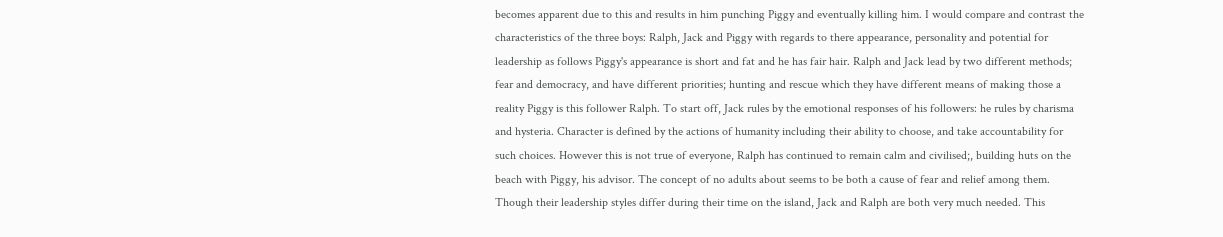becomes apparent due to this and results in him punching Piggy and eventually killing him. I would compare and contrast the characteristics of the three boys: Ralph, Jack and Piggy with regards to there appearance, personality and potential for leadership as follows Piggy's appearance is short and fat and he has fair hair. Ralph and Jack lead by two different methods; fear and democracy, and have different priorities; hunting and rescue which they have different means of making those a reality Piggy is this follower Ralph. To start off, Jack rules by the emotional responses of his followers: he rules by charisma and hysteria. Character is defined by the actions of humanity including their ability to choose, and take accountability for such choices. However this is not true of everyone, Ralph has continued to remain calm and civilised;, building huts on the beach with Piggy, his advisor. The concept of no adults about seems to be both a cause of fear and relief among them. Though their leadership styles differ during their time on the island, Jack and Ralph are both very much needed. This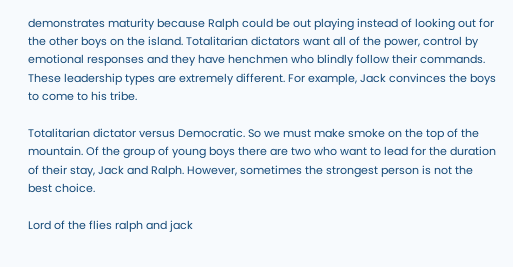demonstrates maturity because Ralph could be out playing instead of looking out for the other boys on the island. Totalitarian dictators want all of the power, control by emotional responses and they have henchmen who blindly follow their commands. These leadership types are extremely different. For example, Jack convinces the boys to come to his tribe.

Totalitarian dictator versus Democratic. So we must make smoke on the top of the mountain. Of the group of young boys there are two who want to lead for the duration of their stay, Jack and Ralph. However, sometimes the strongest person is not the best choice.

Lord of the flies ralph and jack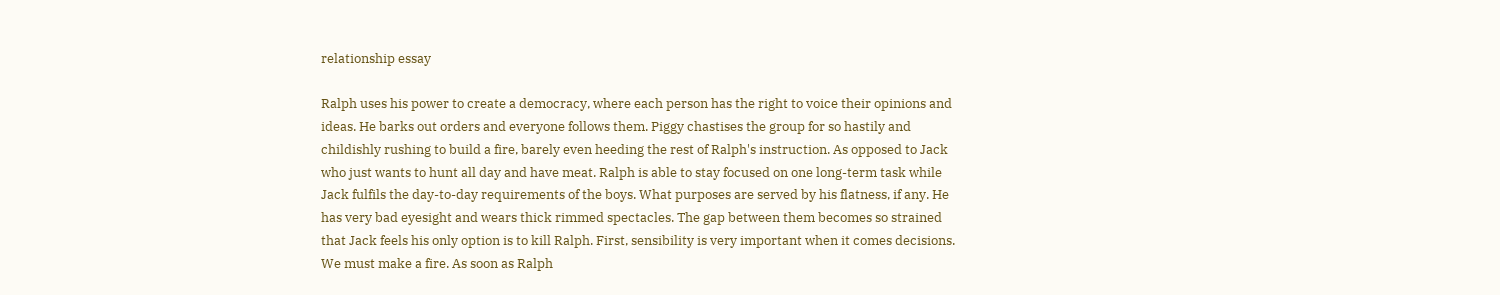relationship essay

Ralph uses his power to create a democracy, where each person has the right to voice their opinions and ideas. He barks out orders and everyone follows them. Piggy chastises the group for so hastily and childishly rushing to build a fire, barely even heeding the rest of Ralph's instruction. As opposed to Jack who just wants to hunt all day and have meat. Ralph is able to stay focused on one long-term task while Jack fulfils the day-to-day requirements of the boys. What purposes are served by his flatness, if any. He has very bad eyesight and wears thick rimmed spectacles. The gap between them becomes so strained that Jack feels his only option is to kill Ralph. First, sensibility is very important when it comes decisions. We must make a fire. As soon as Ralph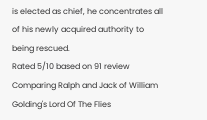is elected as chief, he concentrates all of his newly acquired authority to being rescued.
Rated 5/10 based on 91 review
Comparing Ralph and Jack of William Golding's Lord Of The Flies